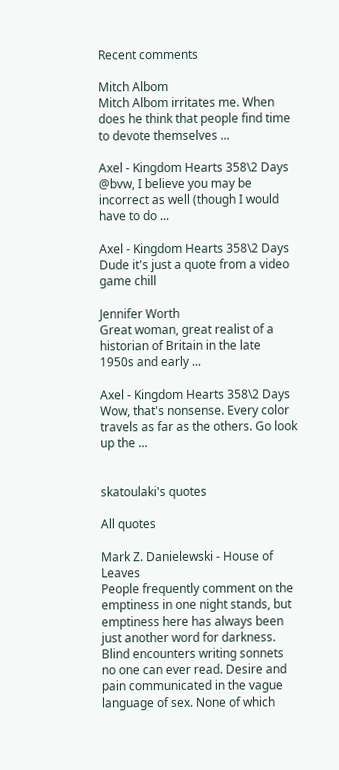Recent comments

Mitch Albom
Mitch Albom irritates me. When does he think that people find time to devote themselves ...

Axel - Kingdom Hearts 358\2 Days
@bvw, I believe you may be incorrect as well (though I would have to do ...

Axel - Kingdom Hearts 358\2 Days
Dude it's just a quote from a video game chill

Jennifer Worth
Great woman, great realist of a historian of Britain in the late 1950s and early ...

Axel - Kingdom Hearts 358\2 Days
Wow, that's nonsense. Every color travels as far as the others. Go look up the ...


skatoulaki's quotes

All quotes

Mark Z. Danielewski - House of Leaves
People frequently comment on the emptiness in one night stands, but emptiness here has always been just another word for darkness. Blind encounters writing sonnets no one can ever read. Desire and pain communicated in the vague language of sex. None of which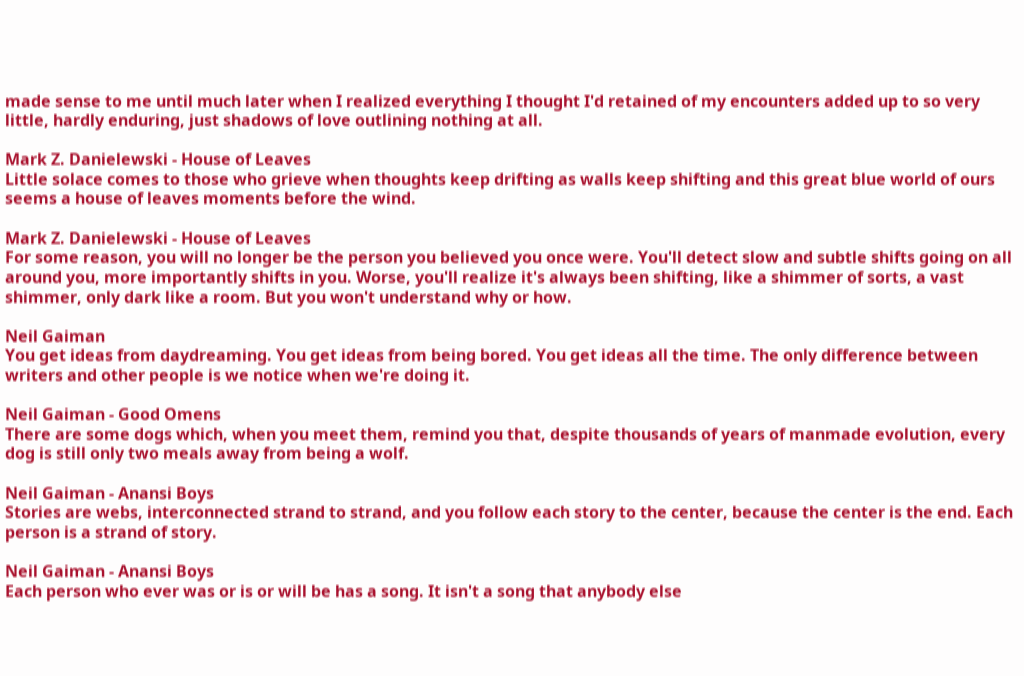made sense to me until much later when I realized everything I thought I'd retained of my encounters added up to so very little, hardly enduring, just shadows of love outlining nothing at all.

Mark Z. Danielewski - House of Leaves
Little solace comes to those who grieve when thoughts keep drifting as walls keep shifting and this great blue world of ours seems a house of leaves moments before the wind.

Mark Z. Danielewski - House of Leaves
For some reason, you will no longer be the person you believed you once were. You'll detect slow and subtle shifts going on all around you, more importantly shifts in you. Worse, you'll realize it's always been shifting, like a shimmer of sorts, a vast shimmer, only dark like a room. But you won't understand why or how.

Neil Gaiman
You get ideas from daydreaming. You get ideas from being bored. You get ideas all the time. The only difference between writers and other people is we notice when we're doing it.

Neil Gaiman - Good Omens
There are some dogs which, when you meet them, remind you that, despite thousands of years of manmade evolution, every dog is still only two meals away from being a wolf.

Neil Gaiman - Anansi Boys
Stories are webs, interconnected strand to strand, and you follow each story to the center, because the center is the end. Each person is a strand of story.

Neil Gaiman - Anansi Boys
Each person who ever was or is or will be has a song. It isn't a song that anybody else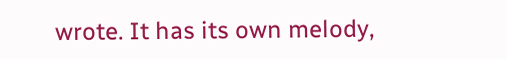wrote. It has its own melody,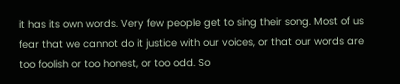it has its own words. Very few people get to sing their song. Most of us fear that we cannot do it justice with our voices, or that our words are too foolish or too honest, or too odd. So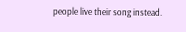people live their song instead.